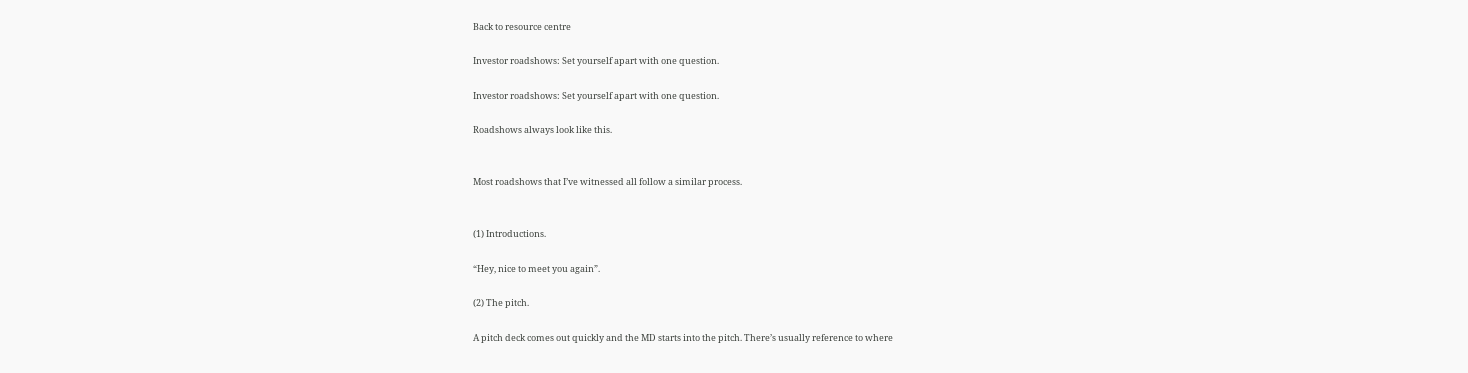Back to resource centre

Investor roadshows: Set yourself apart with one question.

Investor roadshows: Set yourself apart with one question.

Roadshows always look like this.


Most roadshows that I’ve witnessed all follow a similar process.


(1) Introductions.

“Hey, nice to meet you again”.

(2) The pitch.

A pitch deck comes out quickly and the MD starts into the pitch. There’s usually reference to where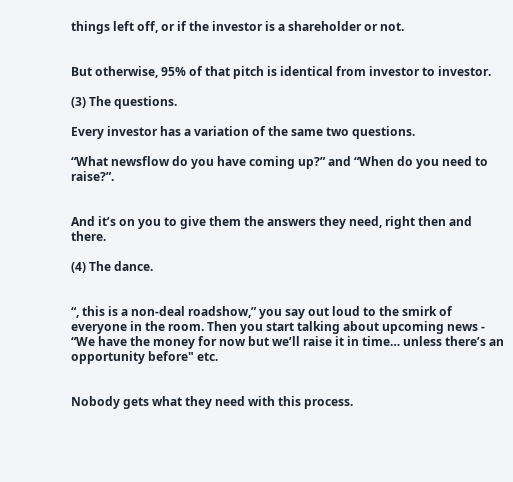things left off, or if the investor is a shareholder or not.


But otherwise, 95% of that pitch is identical from investor to investor.

(3) The questions.

Every investor has a variation of the same two questions.

“What newsflow do you have coming up?” and “When do you need to raise?”.


And it’s on you to give them the answers they need, right then and there.

(4) The dance.


“, this is a non-deal roadshow,” you say out loud to the smirk of everyone in the room. Then you start talking about upcoming news - “We have the money for now but we’ll raise it in time… unless there’s an opportunity before" etc.


Nobody gets what they need with this process.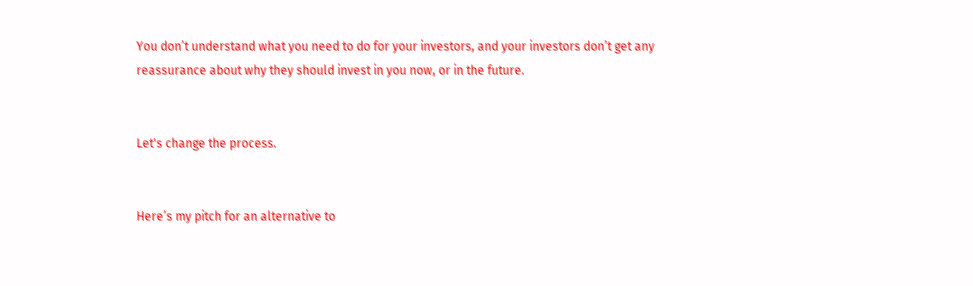You don’t understand what you need to do for your investors, and your investors don’t get any reassurance about why they should invest in you now, or in the future.


Let's change the process.


Here’s my pitch for an alternative to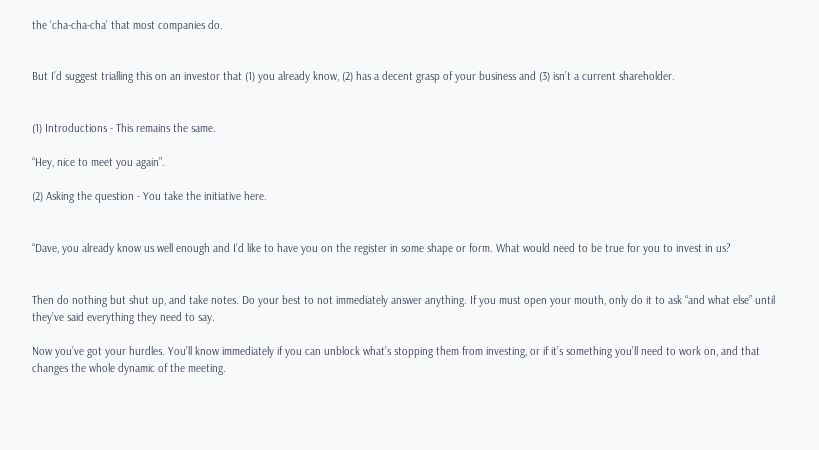the ‘cha-cha-cha’ that most companies do.


But I’d suggest trialling this on an investor that (1) you already know, (2) has a decent grasp of your business and (3) isn’t a current shareholder.


(1) Introductions - This remains the same.

“Hey, nice to meet you again”.

(2) Asking the question - You take the initiative here.


“Dave, you already know us well enough and I’d like to have you on the register in some shape or form. What would need to be true for you to invest in us?


Then do nothing but shut up, and take notes. Do your best to not immediately answer anything. If you must open your mouth, only do it to ask “and what else” until they’ve said everything they need to say.

Now you’ve got your hurdles. You’ll know immediately if you can unblock what’s stopping them from investing, or if it’s something you’ll need to work on, and that changes the whole dynamic of the meeting.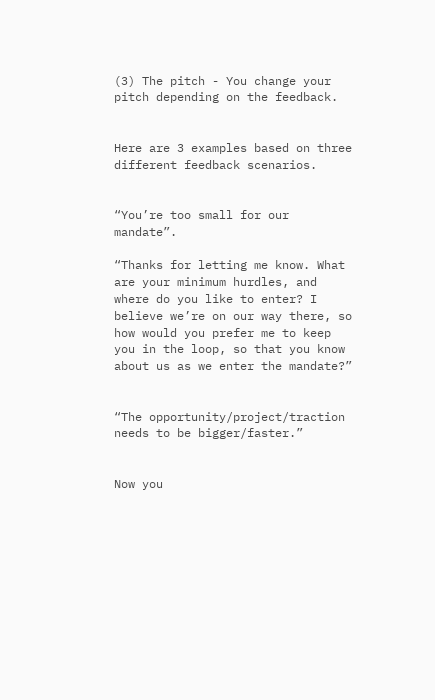(3) The pitch - You change your pitch depending on the feedback.


Here are 3 examples based on three different feedback scenarios.


“You’re too small for our mandate”.

“Thanks for letting me know. What are your minimum hurdles, and where do you like to enter? I believe we’re on our way there, so how would you prefer me to keep you in the loop, so that you know about us as we enter the mandate?”


“The opportunity/project/traction needs to be bigger/faster.”


Now you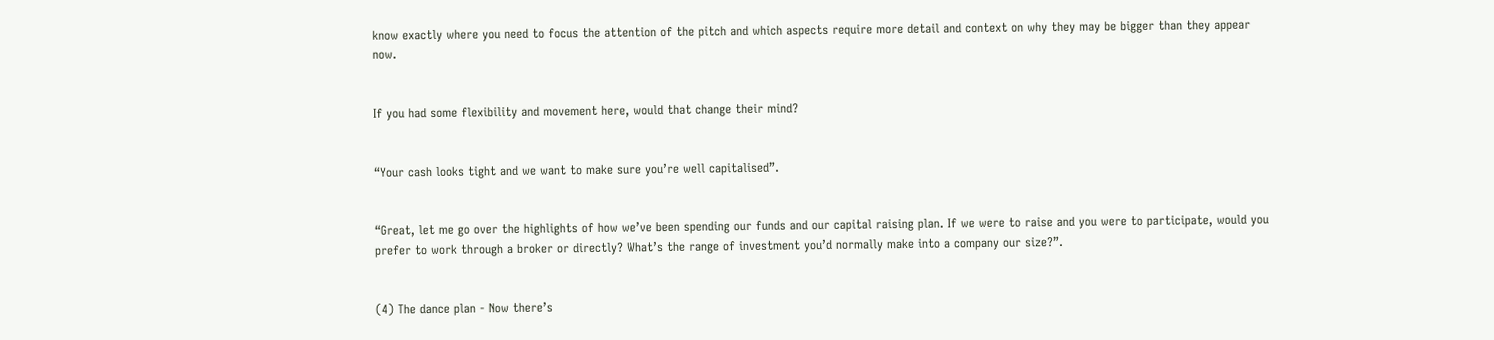know exactly where you need to focus the attention of the pitch and which aspects require more detail and context on why they may be bigger than they appear now.


If you had some flexibility and movement here, would that change their mind?


“Your cash looks tight and we want to make sure you’re well capitalised”.


“Great, let me go over the highlights of how we’ve been spending our funds and our capital raising plan. If we were to raise and you were to participate, would you prefer to work through a broker or directly? What’s the range of investment you’d normally make into a company our size?”.


(4) The dance plan - Now there’s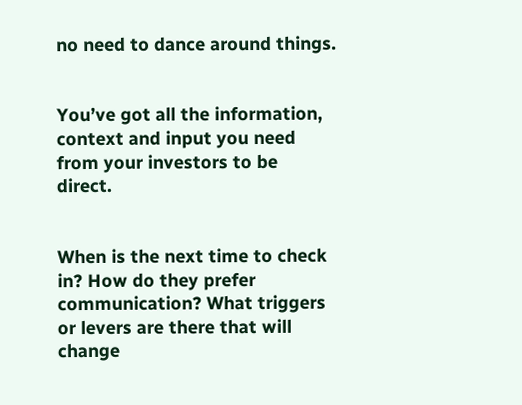no need to dance around things.


You’ve got all the information, context and input you need from your investors to be direct.


When is the next time to check in? How do they prefer communication? What triggers or levers are there that will change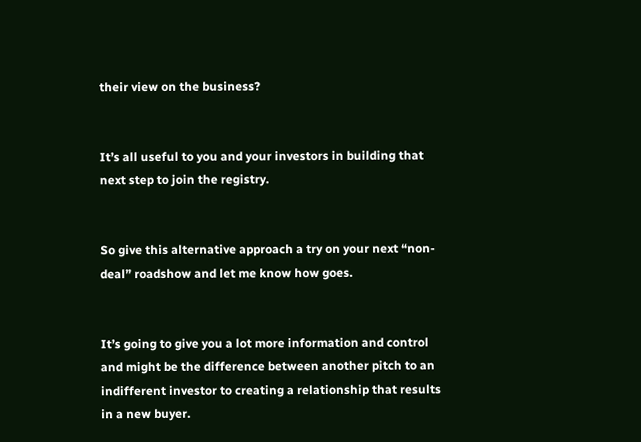their view on the business?


It’s all useful to you and your investors in building that next step to join the registry.


So give this alternative approach a try on your next “non-deal” roadshow and let me know how goes.


It’s going to give you a lot more information and control and might be the difference between another pitch to an indifferent investor to creating a relationship that results in a new buyer.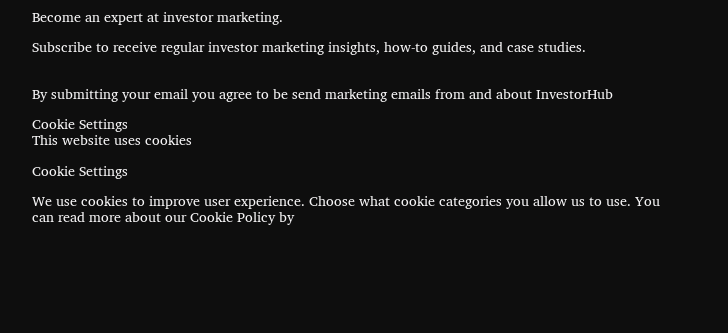Become an expert at investor marketing.

Subscribe to receive regular investor marketing insights, how-to guides, and case studies.


By submitting your email you agree to be send marketing emails from and about InvestorHub

Cookie Settings
This website uses cookies

Cookie Settings

We use cookies to improve user experience. Choose what cookie categories you allow us to use. You can read more about our Cookie Policy by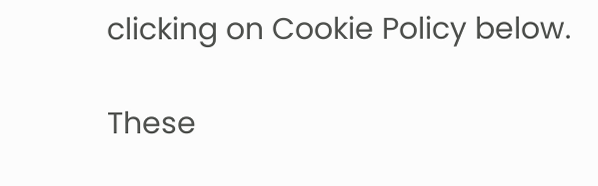clicking on Cookie Policy below.

These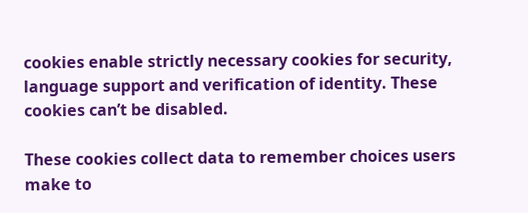cookies enable strictly necessary cookies for security, language support and verification of identity. These cookies can’t be disabled.

These cookies collect data to remember choices users make to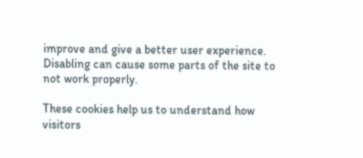improve and give a better user experience. Disabling can cause some parts of the site to not work properly.

These cookies help us to understand how visitors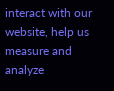interact with our website, help us measure and analyze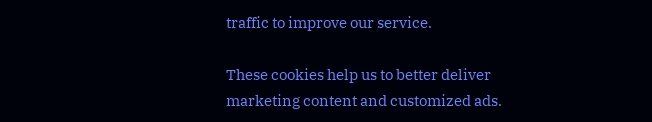traffic to improve our service.

These cookies help us to better deliver marketing content and customized ads.